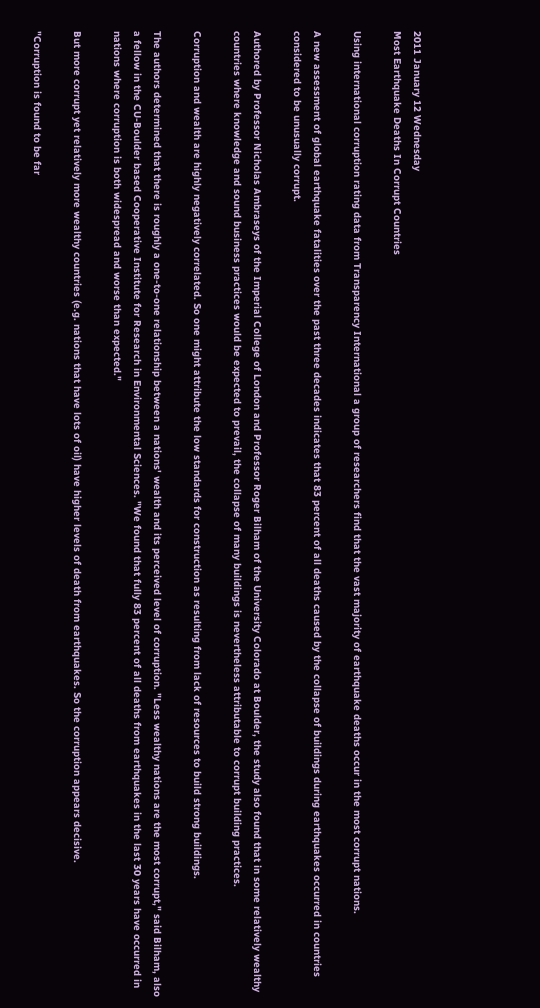2011 January 12 Wednesday
Most Earthquake Deaths In Corrupt Countries

Using international corruption rating data from Transparency International a group of researchers find that the vast majority of earthquake deaths occur in the most corrupt nations.

A new assessment of global earthquake fatalities over the past three decades indicates that 83 percent of all deaths caused by the collapse of buildings during earthquakes occurred in countries considered to be unusually corrupt.

Authored by Professor Nicholas Ambraseys of the Imperial College of London and Professor Roger Bilham of the University Colorado at Boulder, the study also found that in some relatively wealthy countries where knowledge and sound business practices would be expected to prevail, the collapse of many buildings is nevertheless attributable to corrupt building practices.

Corruption and wealth are highly negatively correlated. So one might attribute the low standards for construction as resulting from lack of resources to build strong buildings.

The authors determined that there is roughly a one-to-one relationship between a nations' wealth and its perceived level of corruption. "Less wealthy nations are the most corrupt," said Bilham, also a fellow in the CU-Boulder based Cooperative Institute for Research in Environmental Sciences. "We found that fully 83 percent of all deaths from earthquakes in the last 30 years have occurred in nations where corruption is both widespread and worse than expected."

But more corrupt yet relatively more wealthy countries (e.g. nations that have lots of oil) have higher levels of death from earthquakes. So the corruption appears decisive.

"Corruption is found to be far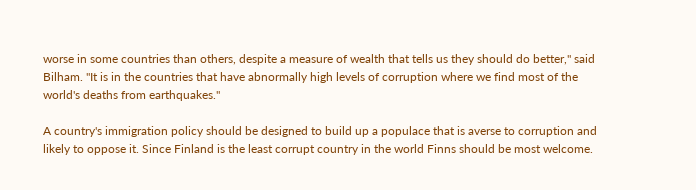worse in some countries than others, despite a measure of wealth that tells us they should do better," said Bilham. "It is in the countries that have abnormally high levels of corruption where we find most of the world's deaths from earthquakes."

A country's immigration policy should be designed to build up a populace that is averse to corruption and likely to oppose it. Since Finland is the least corrupt country in the world Finns should be most welcome.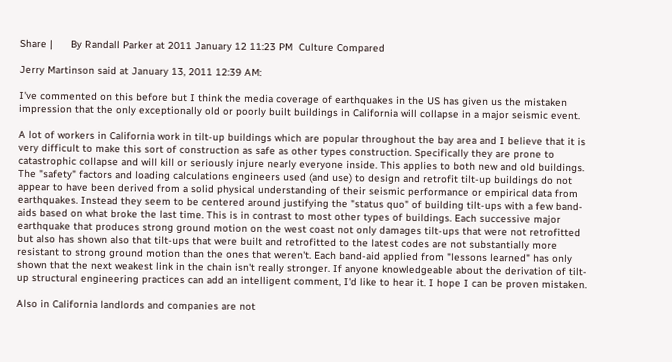Share |      By Randall Parker at 2011 January 12 11:23 PM  Culture Compared

Jerry Martinson said at January 13, 2011 12:39 AM:

I've commented on this before but I think the media coverage of earthquakes in the US has given us the mistaken impression that the only exceptionally old or poorly built buildings in California will collapse in a major seismic event.

A lot of workers in California work in tilt-up buildings which are popular throughout the bay area and I believe that it is very difficult to make this sort of construction as safe as other types construction. Specifically they are prone to catastrophic collapse and will kill or seriously injure nearly everyone inside. This applies to both new and old buildings. The "safety" factors and loading calculations engineers used (and use) to design and retrofit tilt-up buildings do not appear to have been derived from a solid physical understanding of their seismic performance or empirical data from earthquakes. Instead they seem to be centered around justifying the "status quo" of building tilt-ups with a few band-aids based on what broke the last time. This is in contrast to most other types of buildings. Each successive major earthquake that produces strong ground motion on the west coast not only damages tilt-ups that were not retrofitted but also has shown also that tilt-ups that were built and retrofitted to the latest codes are not substantially more resistant to strong ground motion than the ones that weren't. Each band-aid applied from "lessons learned" has only shown that the next weakest link in the chain isn't really stronger. If anyone knowledgeable about the derivation of tilt-up structural engineering practices can add an intelligent comment, I'd like to hear it. I hope I can be proven mistaken.

Also in California landlords and companies are not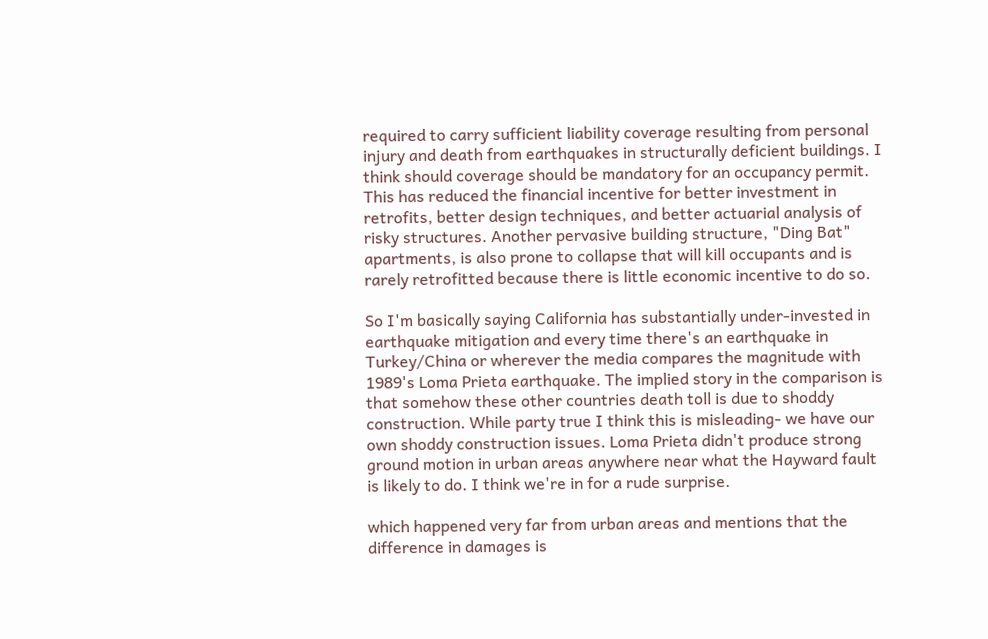required to carry sufficient liability coverage resulting from personal injury and death from earthquakes in structurally deficient buildings. I think should coverage should be mandatory for an occupancy permit. This has reduced the financial incentive for better investment in retrofits, better design techniques, and better actuarial analysis of risky structures. Another pervasive building structure, "Ding Bat" apartments, is also prone to collapse that will kill occupants and is rarely retrofitted because there is little economic incentive to do so.

So I'm basically saying California has substantially under-invested in earthquake mitigation and every time there's an earthquake in Turkey/China or wherever the media compares the magnitude with 1989's Loma Prieta earthquake. The implied story in the comparison is that somehow these other countries death toll is due to shoddy construction. While party true I think this is misleading- we have our own shoddy construction issues. Loma Prieta didn't produce strong ground motion in urban areas anywhere near what the Hayward fault is likely to do. I think we're in for a rude surprise.

which happened very far from urban areas and mentions that the difference in damages is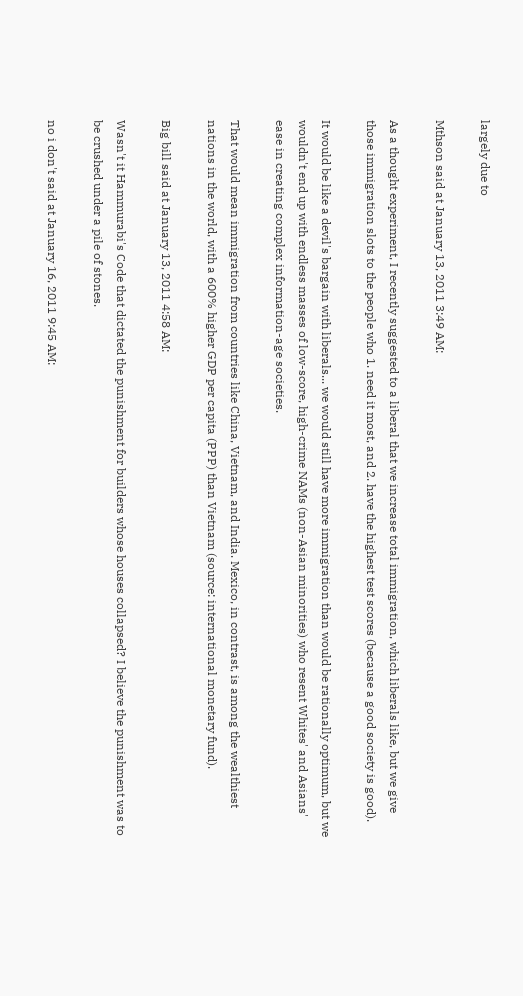largely due to

Mthson said at January 13, 2011 3:49 AM:

As a thought experiment, I recently suggested to a liberal that we increase total immigration, which liberals like, but we give those immigration slots to the people who 1. need it most, and 2. have the highest test scores (because a good society is good).

It would be like a devil's bargain with liberals... we would still have more immigration than would be rationally optimum, but we wouldn't end up with endless masses of low-score, high-crime NAMs (non-Asian minorities) who resent Whites' and Asians' ease in creating complex information-age societies.

That would mean immigration from countries like China, Vietnam, and India. Mexico, in contrast, is among the wealthiest nations in the world, with a 600% higher GDP per capita (PPP) than Vietnam (source: international monetary fund).

Big bill said at January 13, 2011 4:58 AM:

Wasn't it Hammurabi's Code that dictated the punishment for builders whose houses collapsed? I believe the punishment was to be crushed under a pile of stones.

no i don't said at January 16, 2011 9:45 AM: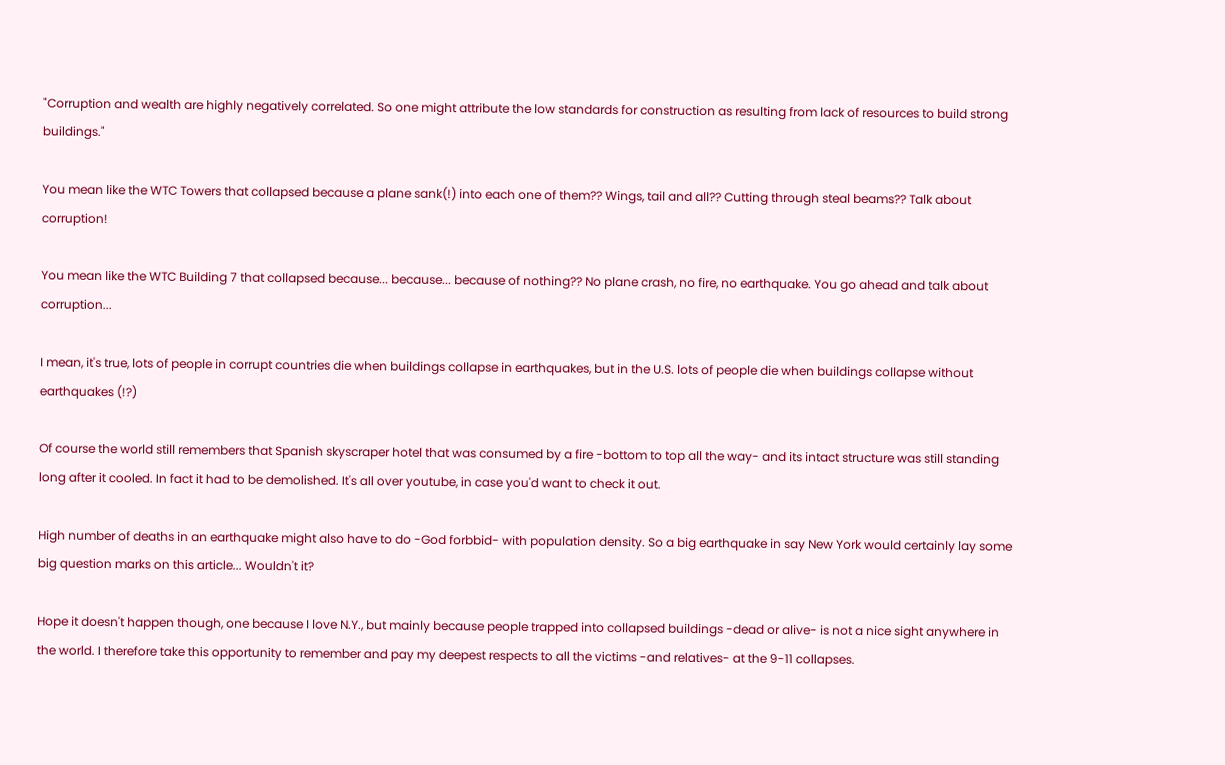"Corruption and wealth are highly negatively correlated. So one might attribute the low standards for construction as resulting from lack of resources to build strong buildings."

You mean like the WTC Towers that collapsed because a plane sank(!) into each one of them?? Wings, tail and all?? Cutting through steal beams?? Talk about corruption!

You mean like the WTC Building 7 that collapsed because... because... because of nothing?? No plane crash, no fire, no earthquake. You go ahead and talk about corruption...

I mean, it's true, lots of people in corrupt countries die when buildings collapse in earthquakes, but in the U.S. lots of people die when buildings collapse without earthquakes (!?)

Of course the world still remembers that Spanish skyscraper hotel that was consumed by a fire -bottom to top all the way- and its intact structure was still standing long after it cooled. In fact it had to be demolished. It's all over youtube, in case you'd want to check it out.

High number of deaths in an earthquake might also have to do -God forbbid- with population density. So a big earthquake in say New York would certainly lay some big question marks on this article... Wouldn't it?

Hope it doesn't happen though, one because I love N.Y., but mainly because people trapped into collapsed buildings -dead or alive- is not a nice sight anywhere in the world. I therefore take this opportunity to remember and pay my deepest respects to all the victims -and relatives- at the 9-11 collapses.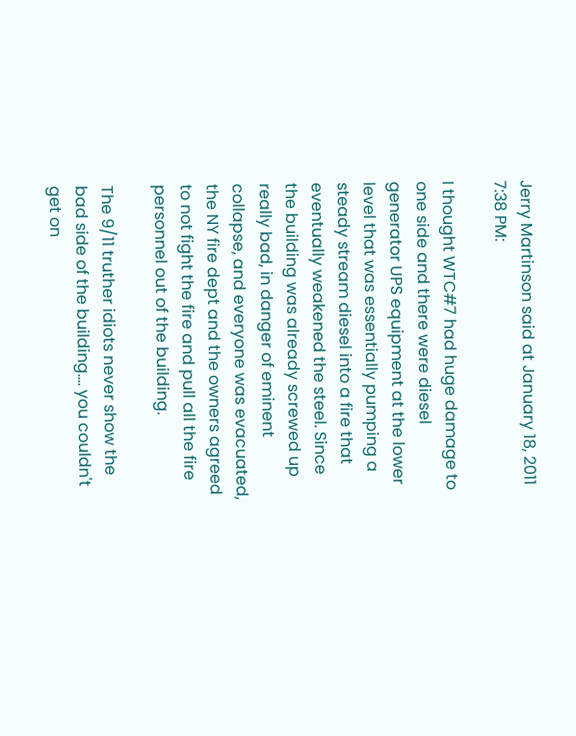Jerry Martinson said at January 18, 2011 7:38 PM:

I thought WTC#7 had huge damage to one side and there were diesel generator UPS equipment at the lower level that was essentially pumping a steady stream diesel into a fire that eventually weakened the steel. Since the building was already screwed up really bad, in danger of eminent collapse, and everyone was evacuated, the NY fire dept and the owners agreed to not fight the fire and pull all the fire personnel out of the building.

The 9/11 truther idiots never show the bad side of the building.... you couldn't get on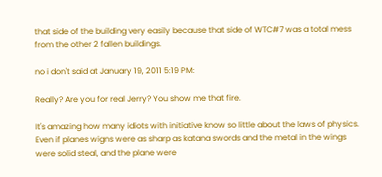that side of the building very easily because that side of WTC#7 was a total mess from the other 2 fallen buildings.

no i don't said at January 19, 2011 5:19 PM:

Really? Are you for real Jerry? You show me that fire.

It's amazing how many idiots with initiative know so little about the laws of physics. Even if planes wigns were as sharp as katana swords and the metal in the wings were solid steal, and the plane were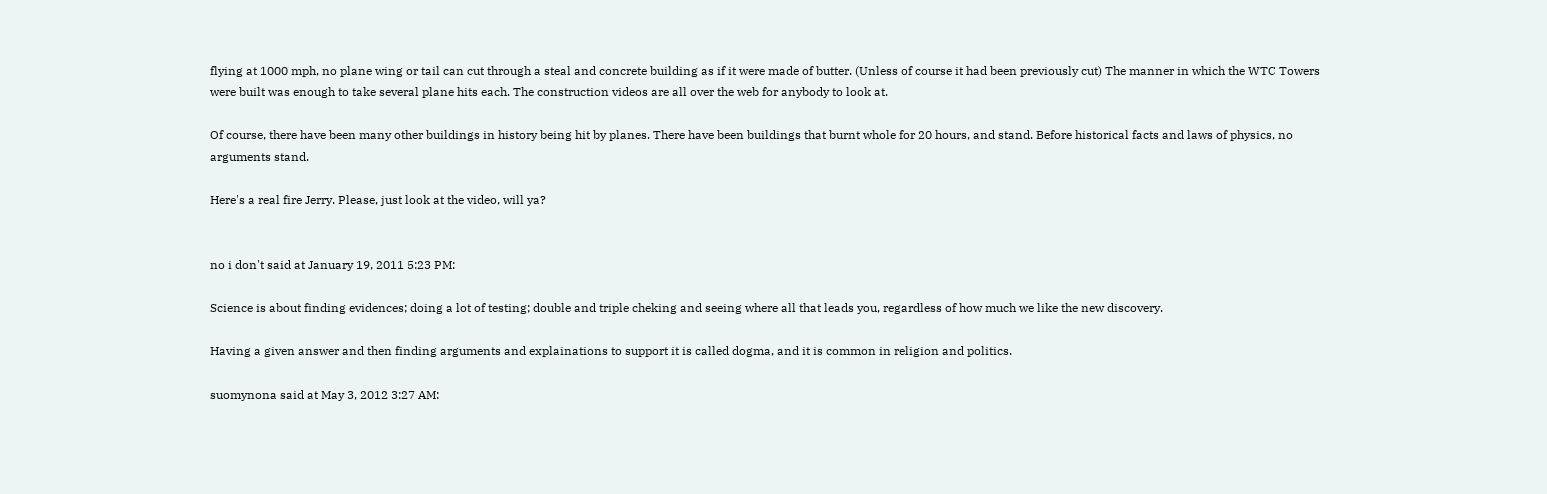flying at 1000 mph, no plane wing or tail can cut through a steal and concrete building as if it were made of butter. (Unless of course it had been previously cut) The manner in which the WTC Towers were built was enough to take several plane hits each. The construction videos are all over the web for anybody to look at.

Of course, there have been many other buildings in history being hit by planes. There have been buildings that burnt whole for 20 hours, and stand. Before historical facts and laws of physics, no arguments stand.

Here's a real fire Jerry. Please, just look at the video, will ya?


no i don't said at January 19, 2011 5:23 PM:

Science is about finding evidences; doing a lot of testing; double and triple cheking and seeing where all that leads you, regardless of how much we like the new discovery.

Having a given answer and then finding arguments and explainations to support it is called dogma, and it is common in religion and politics.

suomynona said at May 3, 2012 3:27 AM: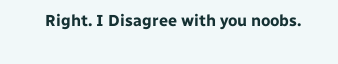Right. I Disagree with you noobs.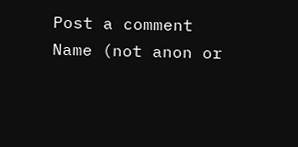Post a comment
Name (not anon or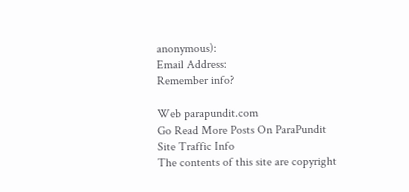anonymous):
Email Address:
Remember info?

Web parapundit.com
Go Read More Posts On ParaPundit
Site Traffic Info
The contents of this site are copyright